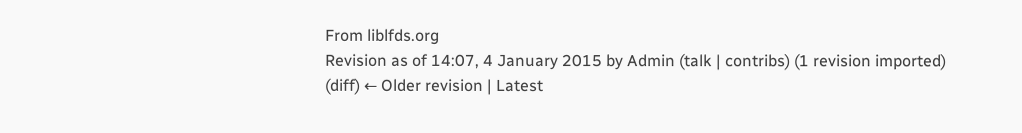From liblfds.org
Revision as of 14:07, 4 January 2015 by Admin (talk | contribs) (1 revision imported)
(diff) ← Older revision | Latest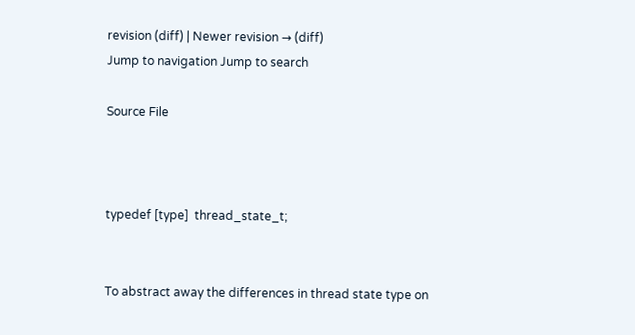revision (diff) | Newer revision → (diff)
Jump to navigation Jump to search

Source File



typedef [type]  thread_state_t;


To abstract away the differences in thread state type on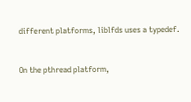different platforms, liblfds uses a typedef.


On the pthread platform,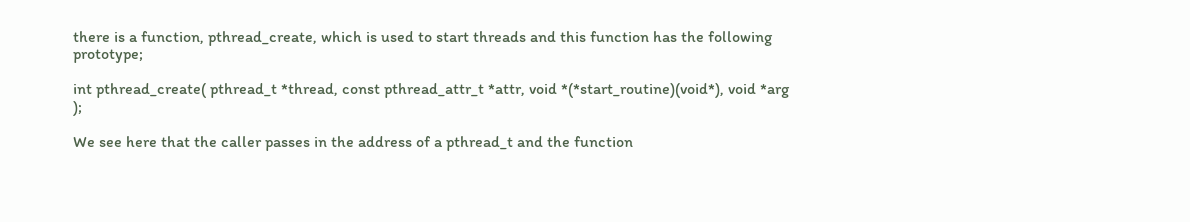there is a function, pthread_create, which is used to start threads and this function has the following prototype;

int pthread_create( pthread_t *thread, const pthread_attr_t *attr, void *(*start_routine)(void*), void *arg );

We see here that the caller passes in the address of a pthread_t and the function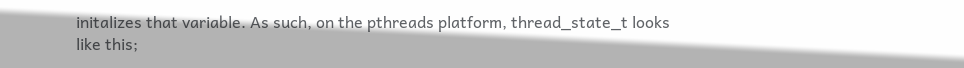initalizes that variable. As such, on the pthreads platform, thread_state_t looks like this;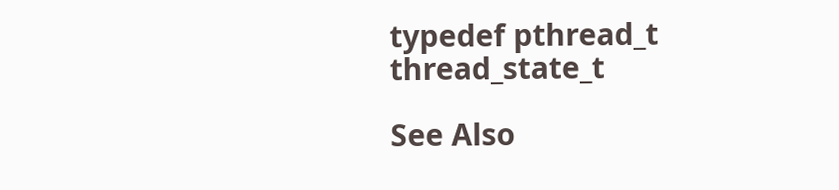typedef pthread_t  thread_state_t

See Also